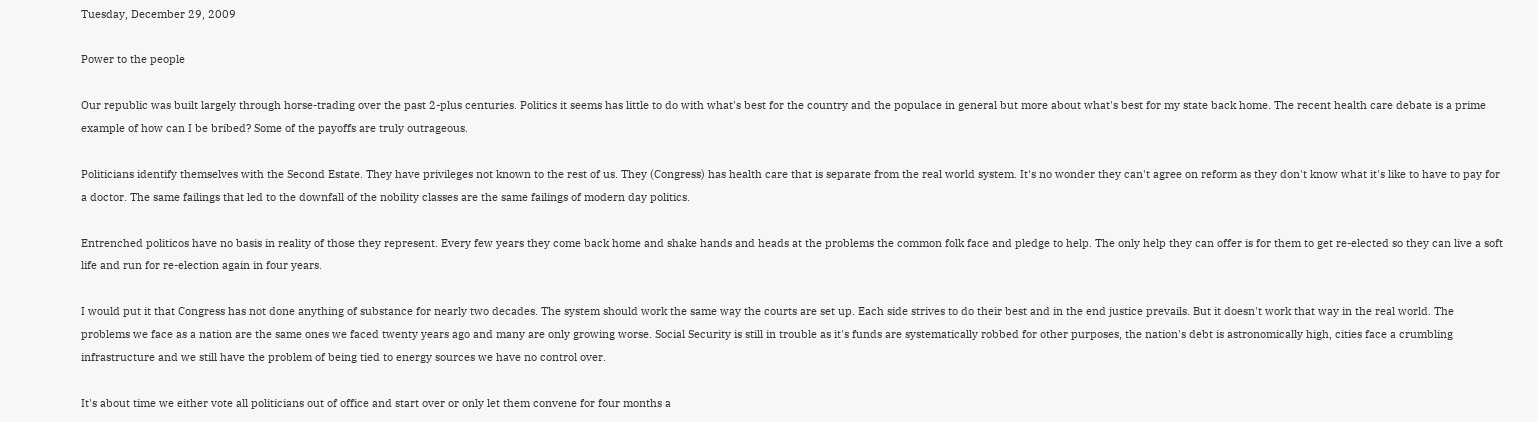Tuesday, December 29, 2009

Power to the people

Our republic was built largely through horse-trading over the past 2-plus centuries. Politics it seems has little to do with what's best for the country and the populace in general but more about what's best for my state back home. The recent health care debate is a prime example of how can I be bribed? Some of the payoffs are truly outrageous.

Politicians identify themselves with the Second Estate. They have privileges not known to the rest of us. They (Congress) has health care that is separate from the real world system. It's no wonder they can't agree on reform as they don't know what it's like to have to pay for a doctor. The same failings that led to the downfall of the nobility classes are the same failings of modern day politics.

Entrenched politicos have no basis in reality of those they represent. Every few years they come back home and shake hands and heads at the problems the common folk face and pledge to help. The only help they can offer is for them to get re-elected so they can live a soft life and run for re-election again in four years.

I would put it that Congress has not done anything of substance for nearly two decades. The system should work the same way the courts are set up. Each side strives to do their best and in the end justice prevails. But it doesn't work that way in the real world. The problems we face as a nation are the same ones we faced twenty years ago and many are only growing worse. Social Security is still in trouble as it's funds are systematically robbed for other purposes, the nation's debt is astronomically high, cities face a crumbling infrastructure and we still have the problem of being tied to energy sources we have no control over.

It's about time we either vote all politicians out of office and start over or only let them convene for four months a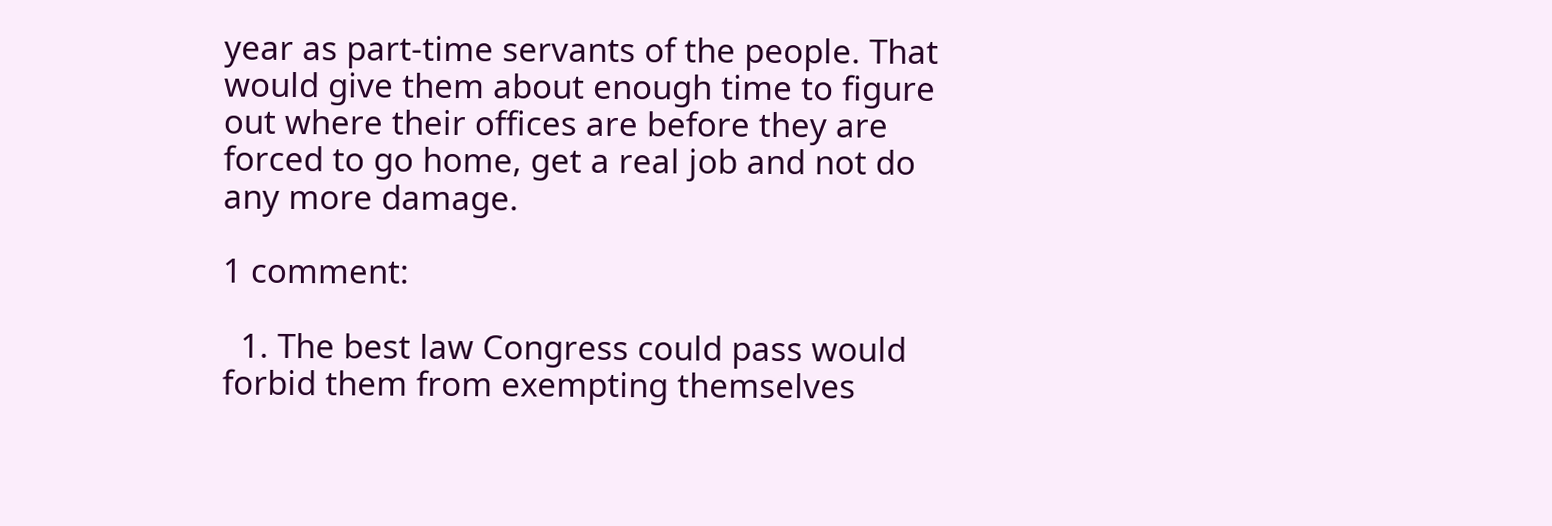year as part-time servants of the people. That would give them about enough time to figure out where their offices are before they are forced to go home, get a real job and not do any more damage.

1 comment:

  1. The best law Congress could pass would forbid them from exempting themselves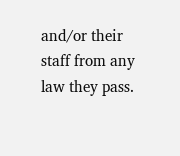and/or their staff from any law they pass.